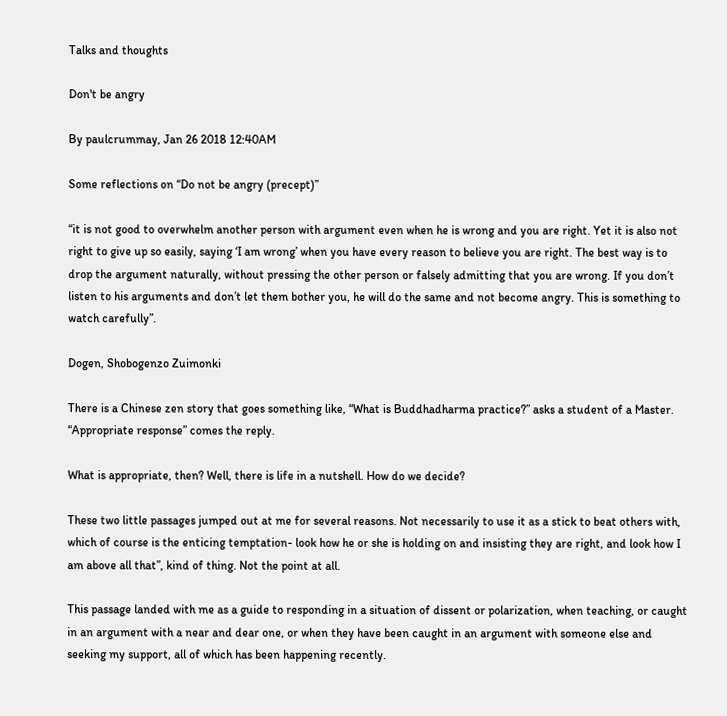Talks and thoughts

Don't be angry

By paulcrummay, Jan 26 2018 12:40AM

Some reflections on “Do not be angry (precept)”

“it is not good to overwhelm another person with argument even when he is wrong and you are right. Yet it is also not right to give up so easily, saying ‘I am wrong’ when you have every reason to believe you are right. The best way is to drop the argument naturally, without pressing the other person or falsely admitting that you are wrong. If you don’t listen to his arguments and don’t let them bother you, he will do the same and not become angry. This is something to watch carefully”.

Dogen, Shobogenzo Zuimonki

There is a Chinese zen story that goes something like, “What is Buddhadharma practice?” asks a student of a Master. “Appropriate response” comes the reply.

What is appropriate, then? Well, there is life in a nutshell. How do we decide?

These two little passages jumped out at me for several reasons. Not necessarily to use it as a stick to beat others with, which of course is the enticing temptation- look how he or she is holding on and insisting they are right, and look how I am above all that”, kind of thing. Not the point at all.

This passage landed with me as a guide to responding in a situation of dissent or polarization, when teaching, or caught in an argument with a near and dear one, or when they have been caught in an argument with someone else and seeking my support, all of which has been happening recently.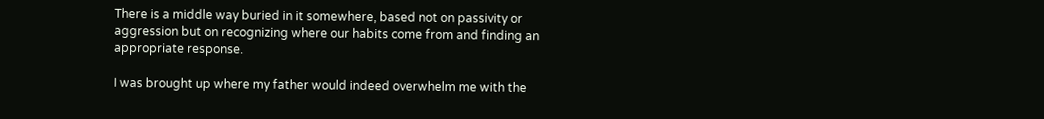There is a middle way buried in it somewhere, based not on passivity or aggression but on recognizing where our habits come from and finding an appropriate response.

I was brought up where my father would indeed overwhelm me with the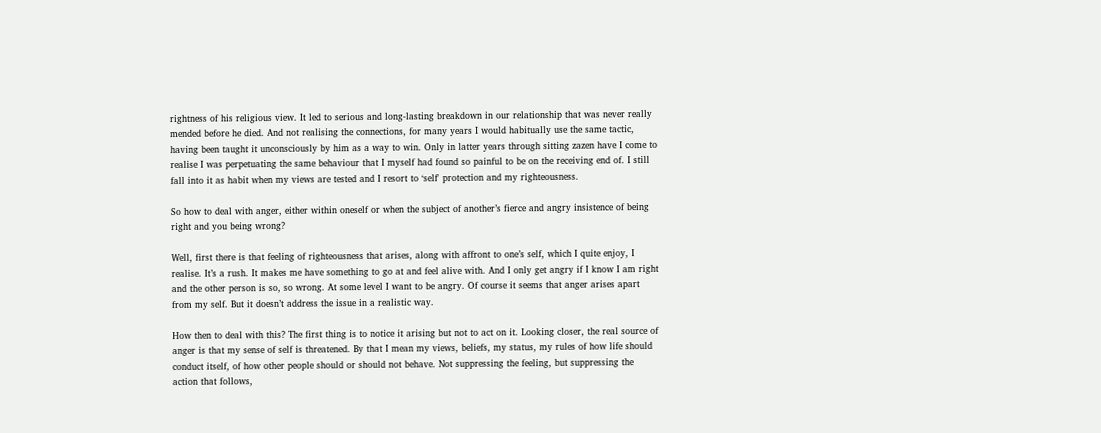rightness of his religious view. It led to serious and long-lasting breakdown in our relationship that was never really mended before he died. And not realising the connections, for many years I would habitually use the same tactic, having been taught it unconsciously by him as a way to win. Only in latter years through sitting zazen have I come to realise I was perpetuating the same behaviour that I myself had found so painful to be on the receiving end of. I still fall into it as habit when my views are tested and I resort to ‘self' protection and my righteousness.

So how to deal with anger, either within oneself or when the subject of another’s fierce and angry insistence of being right and you being wrong?

Well, first there is that feeling of righteousness that arises, along with affront to one’s self, which I quite enjoy, I realise. It’s a rush. It makes me have something to go at and feel alive with. And I only get angry if I know I am right and the other person is so, so wrong. At some level I want to be angry. Of course it seems that anger arises apart from my self. But it doesn’t address the issue in a realistic way.

How then to deal with this? The first thing is to notice it arising but not to act on it. Looking closer, the real source of anger is that my sense of self is threatened. By that I mean my views, beliefs, my status, my rules of how life should conduct itself, of how other people should or should not behave. Not suppressing the feeling, but suppressing the action that follows,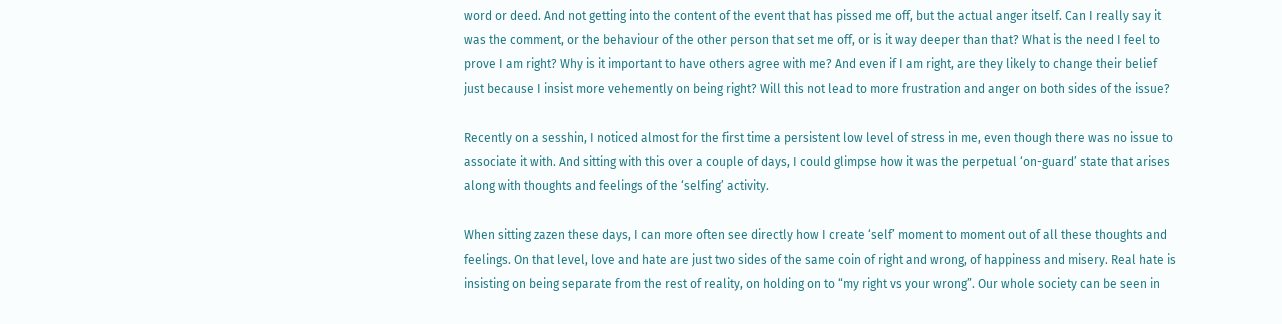word or deed. And not getting into the content of the event that has pissed me off, but the actual anger itself. Can I really say it was the comment, or the behaviour of the other person that set me off, or is it way deeper than that? What is the need I feel to prove I am right? Why is it important to have others agree with me? And even if I am right, are they likely to change their belief just because I insist more vehemently on being right? Will this not lead to more frustration and anger on both sides of the issue?

Recently on a sesshin, I noticed almost for the first time a persistent low level of stress in me, even though there was no issue to associate it with. And sitting with this over a couple of days, I could glimpse how it was the perpetual ‘on-guard’ state that arises along with thoughts and feelings of the ‘selfing’ activity.

When sitting zazen these days, I can more often see directly how I create ‘self’ moment to moment out of all these thoughts and feelings. On that level, love and hate are just two sides of the same coin of right and wrong, of happiness and misery. Real hate is insisting on being separate from the rest of reality, on holding on to “my right vs your wrong”. Our whole society can be seen in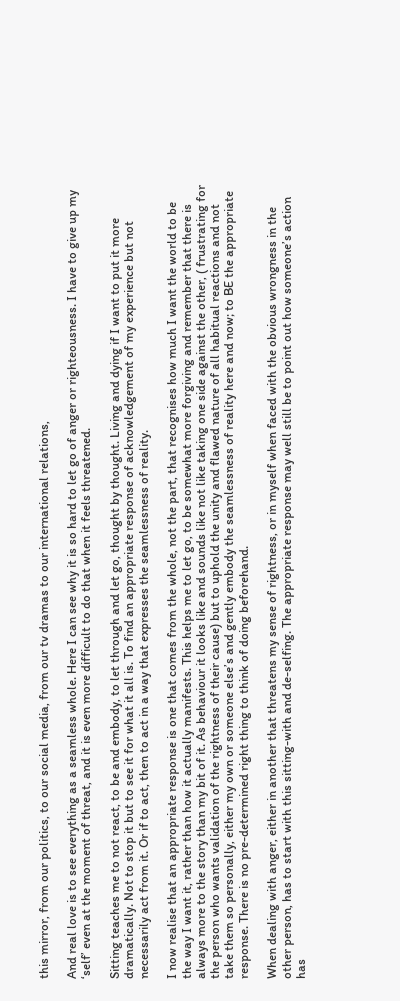this mirror, from our politics, to our social media, from our tv dramas to our international relations,

And real love is to see everything as a seamless whole. Here I can see why it is so hard to let go of anger or righteousness. I have to give up my ‘self’ even at the moment of threat, and it is even more difficult to do that when it feels threatened.

Sitting teaches me to not react, to be and embody, to let through and let go, thought by thought. Living and dying if I want to put it more dramatically. Not to stop it but to see it for what it all is. To find an appropriate response of acknowledgement of my experience but not necessarily act from it. Or if to act, then to act in a way that expresses the seamlessness of reality.

I now realise that an appropriate response is one that comes from the whole, not the part, that recognises how much I want the world to be the way I want it, rather than how it actually manifests. This helps me to let go, to be somewhat more forgiving and remember that there is always more to the story than my bit of it. As behaviour it looks like and sounds like not like taking one side against the other, ( frustrating for the person who wants validation of the rightness of their cause) but to uphold the unity and flawed nature of all habitual reactions and not take them so personally, either my own or someone else’s and gently embody the seamlessness of reality here and now; to BE the appropriate response. There is no pre-determined right thing to think of doing beforehand.

When dealing with anger, either in another that threatens my sense of rightness, or in myself when faced with the obvious wrongness in the other person, has to start with this sitting-with and de-selfing. The appropriate response may well still be to point out how someone’s action has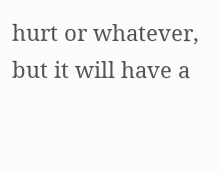hurt or whatever, but it will have a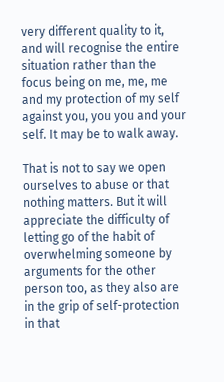very different quality to it, and will recognise the entire situation rather than the focus being on me, me, me and my protection of my self against you, you you and your self. It may be to walk away.

That is not to say we open ourselves to abuse or that nothing matters. But it will appreciate the difficulty of letting go of the habit of overwhelming someone by arguments for the other person too, as they also are in the grip of self-protection in that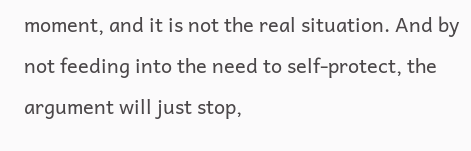moment, and it is not the real situation. And by not feeding into the need to self-protect, the argument will just stop,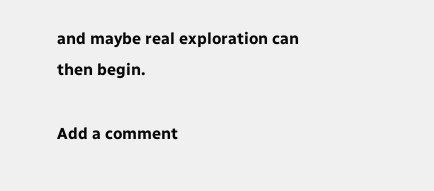and maybe real exploration can then begin.

Add a comment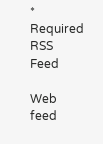* Required
RSS Feed

Web feed